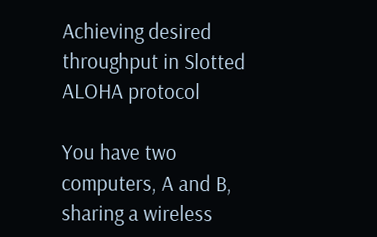Achieving desired throughput in Slotted ALOHA protocol

You have two computers, A and B, sharing a wireless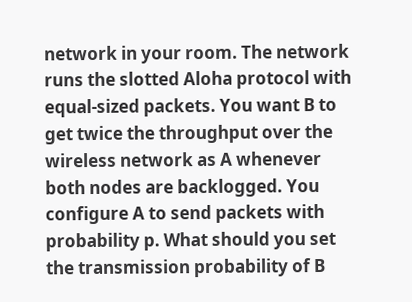network in your room. The network
runs the slotted Aloha protocol with equal-sized packets. You want B to get twice the throughput over the wireless network as A whenever both nodes are backlogged. You configure A to send packets with probability p. What should you set the transmission probability of B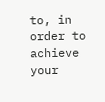to, in order to achieve your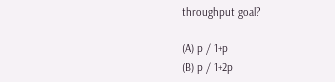throughput goal?

(A) p / 1+p
(B) p / 1+2p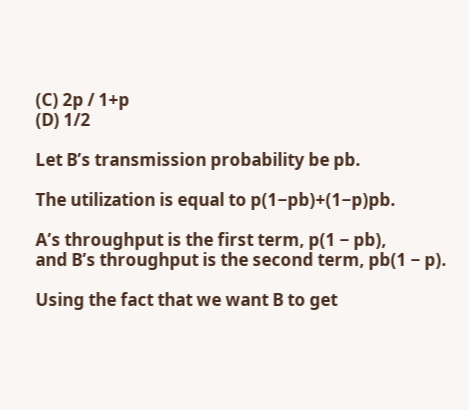(C) 2p / 1+p
(D) 1/2

Let B’s transmission probability be pb.

The utilization is equal to p(1−pb)+(1−p)pb.

A’s throughput is the first term, p(1 − pb),
and B’s throughput is the second term, pb(1 − p).

Using the fact that we want B to get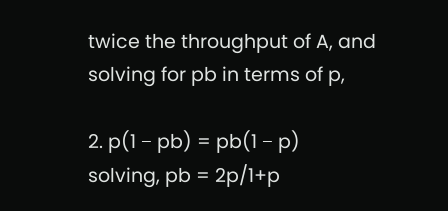twice the throughput of A, and solving for pb in terms of p,

2. p(1 − pb) = pb(1 − p)
solving, pb = 2p/1+p